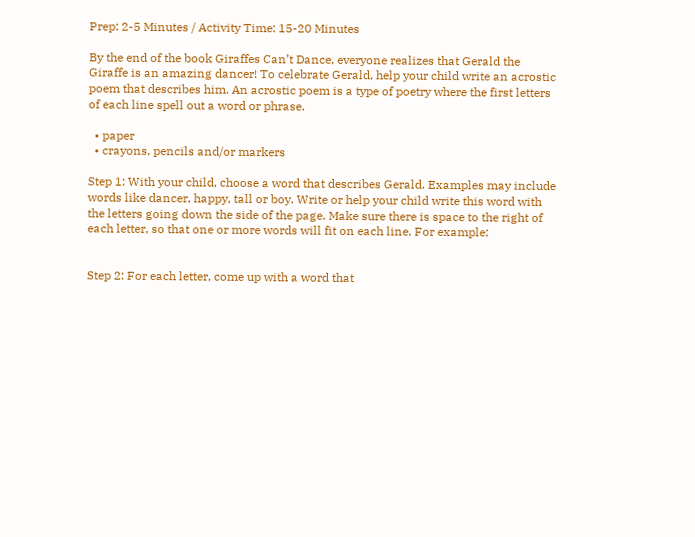Prep: 2-5 Minutes / Activity Time: 15-20 Minutes

By the end of the book Giraffes Can’t Dance, everyone realizes that Gerald the Giraffe is an amazing dancer! To celebrate Gerald, help your child write an acrostic poem that describes him. An acrostic poem is a type of poetry where the first letters of each line spell out a word or phrase.

  • paper
  • crayons, pencils and/or markers

Step 1: With your child, choose a word that describes Gerald. Examples may include words like dancer, happy, tall or boy. Write or help your child write this word with the letters going down the side of the page. Make sure there is space to the right of each letter, so that one or more words will fit on each line. For example:


Step 2: For each letter, come up with a word that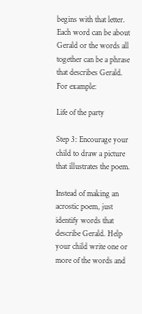begins with that letter. Each word can be about Gerald or the words all together can be a phrase that describes Gerald. For example:

Life of the party

Step 3: Encourage your child to draw a picture that illustrates the poem.

Instead of making an acrostic poem, just identify words that describe Gerald. Help your child write one or more of the words and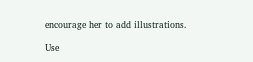encourage her to add illustrations.

Use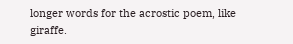longer words for the acrostic poem, like giraffe.